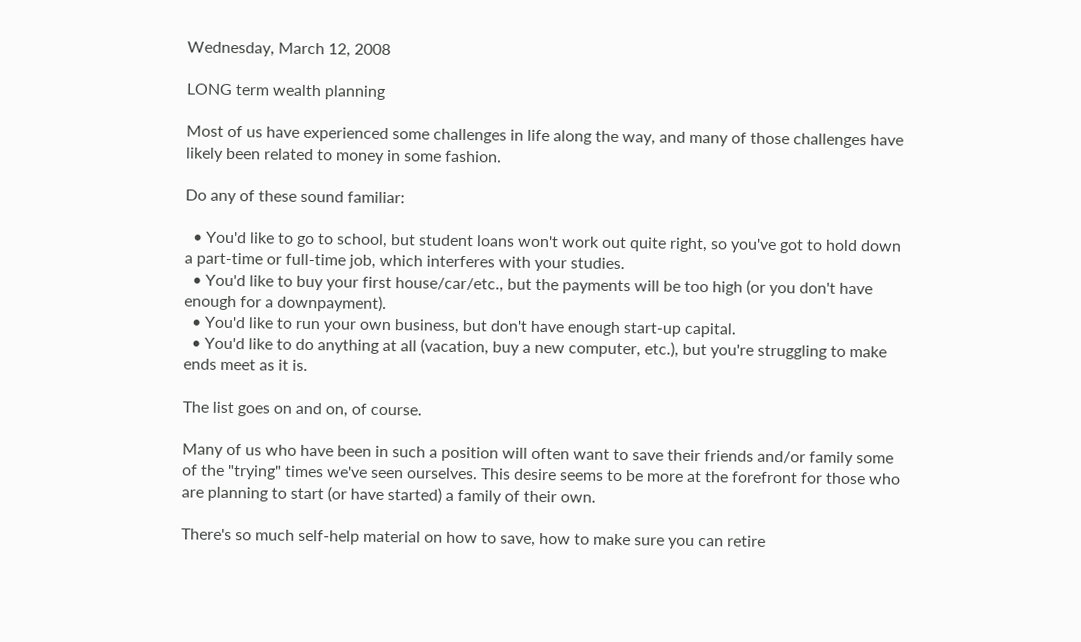Wednesday, March 12, 2008

LONG term wealth planning

Most of us have experienced some challenges in life along the way, and many of those challenges have likely been related to money in some fashion.

Do any of these sound familiar:

  • You'd like to go to school, but student loans won't work out quite right, so you've got to hold down a part-time or full-time job, which interferes with your studies.
  • You'd like to buy your first house/car/etc., but the payments will be too high (or you don't have enough for a downpayment).
  • You'd like to run your own business, but don't have enough start-up capital.
  • You'd like to do anything at all (vacation, buy a new computer, etc.), but you're struggling to make ends meet as it is.

The list goes on and on, of course.

Many of us who have been in such a position will often want to save their friends and/or family some of the "trying" times we've seen ourselves. This desire seems to be more at the forefront for those who are planning to start (or have started) a family of their own.

There's so much self-help material on how to save, how to make sure you can retire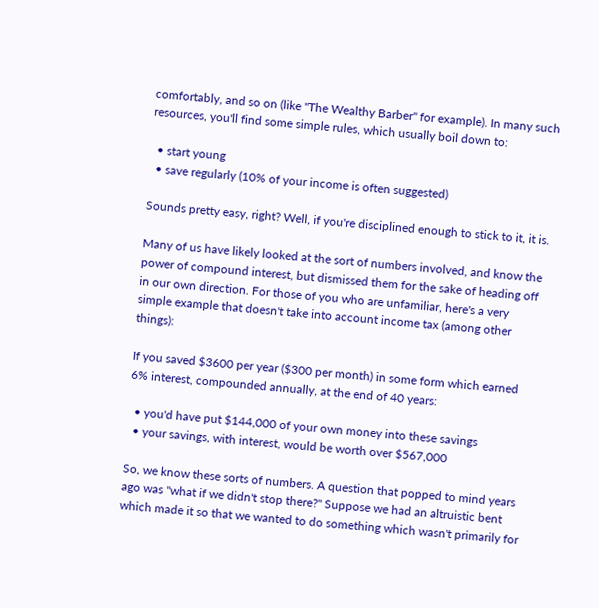comfortably, and so on (like "The Wealthy Barber" for example). In many such resources, you'll find some simple rules, which usually boil down to:

  • start young
  • save regularly (10% of your income is often suggested)

Sounds pretty easy, right? Well, if you're disciplined enough to stick to it, it is.

Many of us have likely looked at the sort of numbers involved, and know the power of compound interest, but dismissed them for the sake of heading off in our own direction. For those of you who are unfamiliar, here's a very simple example that doesn't take into account income tax (among other things):

If you saved $3600 per year ($300 per month) in some form which earned 6% interest, compounded annually, at the end of 40 years:

  • you'd have put $144,000 of your own money into these savings
  • your savings, with interest, would be worth over $567,000

So, we know these sorts of numbers. A question that popped to mind years ago was "what if we didn't stop there?" Suppose we had an altruistic bent which made it so that we wanted to do something which wasn't primarily for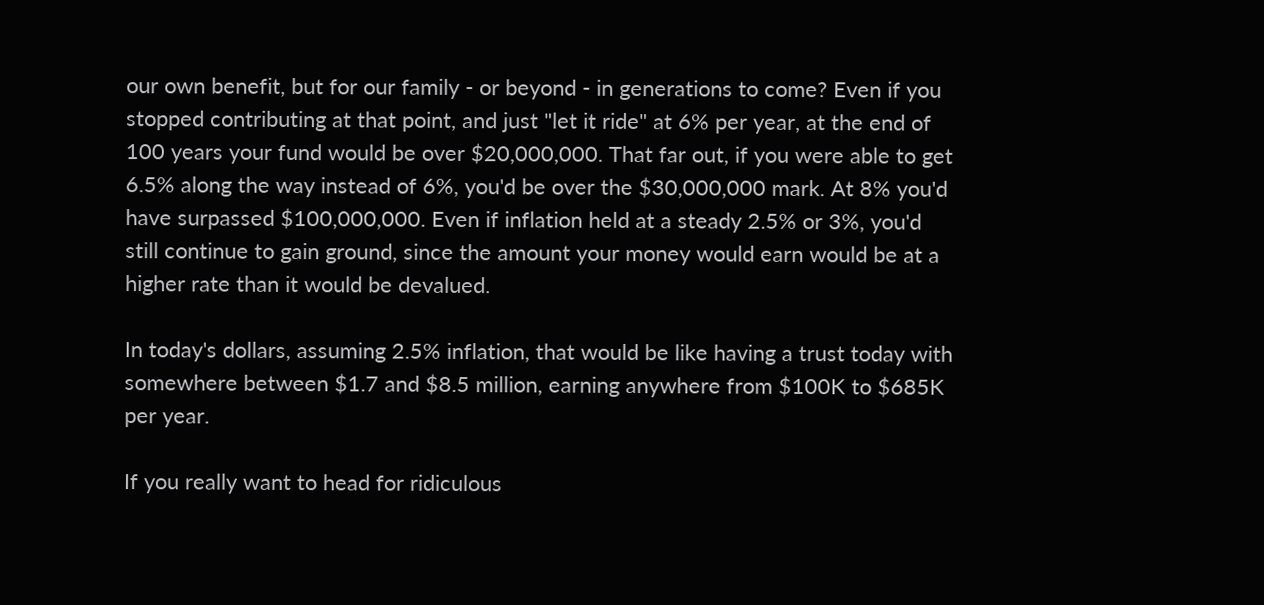our own benefit, but for our family - or beyond - in generations to come? Even if you stopped contributing at that point, and just "let it ride" at 6% per year, at the end of 100 years your fund would be over $20,000,000. That far out, if you were able to get 6.5% along the way instead of 6%, you'd be over the $30,000,000 mark. At 8% you'd have surpassed $100,000,000. Even if inflation held at a steady 2.5% or 3%, you'd still continue to gain ground, since the amount your money would earn would be at a higher rate than it would be devalued.

In today's dollars, assuming 2.5% inflation, that would be like having a trust today with somewhere between $1.7 and $8.5 million, earning anywhere from $100K to $685K per year.

If you really want to head for ridiculous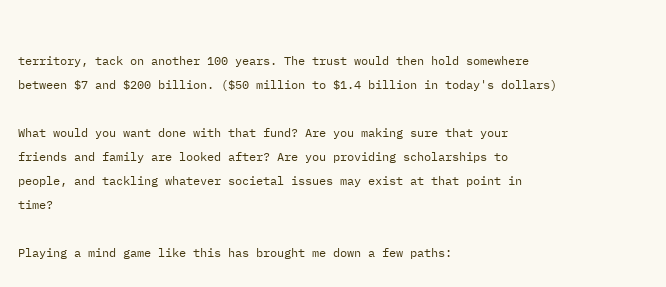territory, tack on another 100 years. The trust would then hold somewhere between $7 and $200 billion. ($50 million to $1.4 billion in today's dollars)

What would you want done with that fund? Are you making sure that your friends and family are looked after? Are you providing scholarships to people, and tackling whatever societal issues may exist at that point in time?

Playing a mind game like this has brought me down a few paths: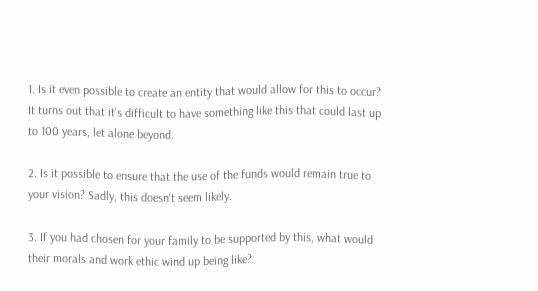1. Is it even possible to create an entity that would allow for this to occur? It turns out that it's difficult to have something like this that could last up to 100 years, let alone beyond.

2. Is it possible to ensure that the use of the funds would remain true to your vision? Sadly, this doesn't seem likely.

3. If you had chosen for your family to be supported by this, what would their morals and work ethic wind up being like?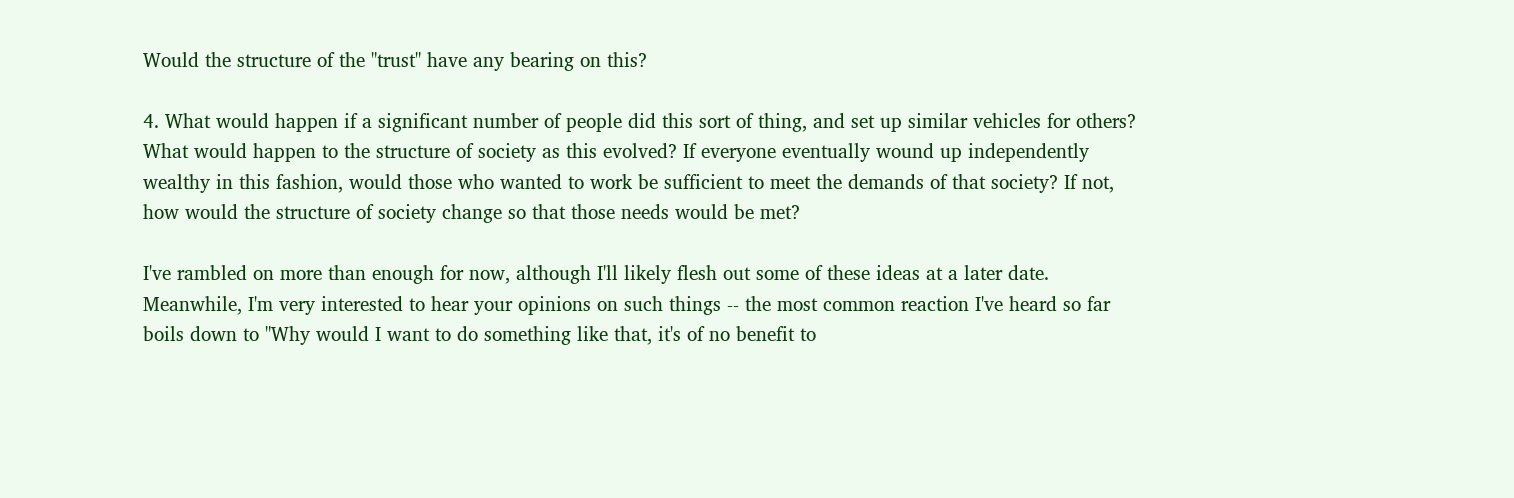Would the structure of the "trust" have any bearing on this?

4. What would happen if a significant number of people did this sort of thing, and set up similar vehicles for others? What would happen to the structure of society as this evolved? If everyone eventually wound up independently wealthy in this fashion, would those who wanted to work be sufficient to meet the demands of that society? If not, how would the structure of society change so that those needs would be met?

I've rambled on more than enough for now, although I'll likely flesh out some of these ideas at a later date. Meanwhile, I'm very interested to hear your opinions on such things -- the most common reaction I've heard so far boils down to "Why would I want to do something like that, it's of no benefit to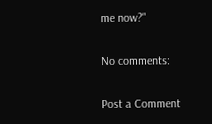me now?"

No comments:

Post a Comment